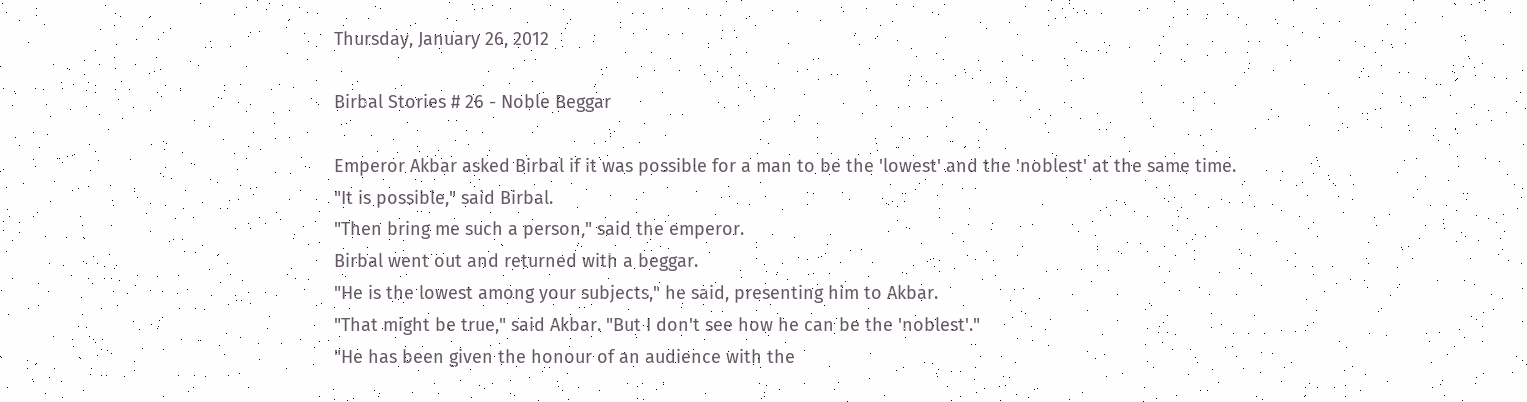Thursday, January 26, 2012

Birbal Stories # 26 - Noble Beggar

Emperor Akbar asked Birbal if it was possible for a man to be the 'lowest' and the 'noblest' at the same time.
"It is possible," said Birbal.
"Then bring me such a person," said the emperor.
Birbal went out and returned with a beggar.
"He is the lowest among your subjects," he said, presenting him to Akbar.
"That might be true," said Akbar. "But I don't see how he can be the 'noblest'."
"He has been given the honour of an audience with the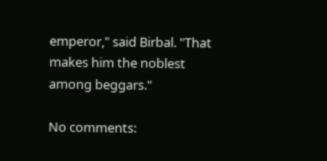emperor," said Birbal. "That makes him the noblest among beggars."

No comments: